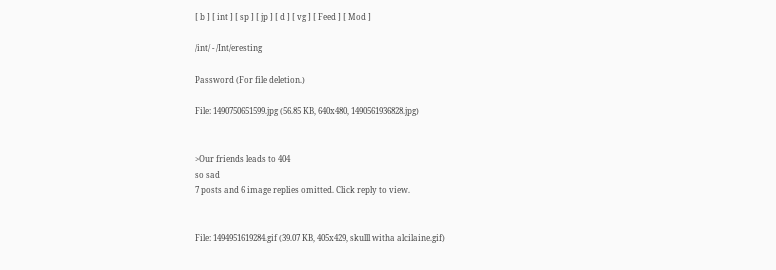[ b ] [ int ] [ sp ] [ jp ] [ d ] [ vg ] [ Feed ] [ Mod ]

/int/ - /Int/eresting

Password (For file deletion.)

File: 1490750651599.jpg (56.85 KB, 640x480, 1490561936828.jpg)


>Our friends leads to 404
so sad
7 posts and 6 image replies omitted. Click reply to view.


File: 1494951619284.gif (39.07 KB, 405x429, skulll witha alcilaine.gif)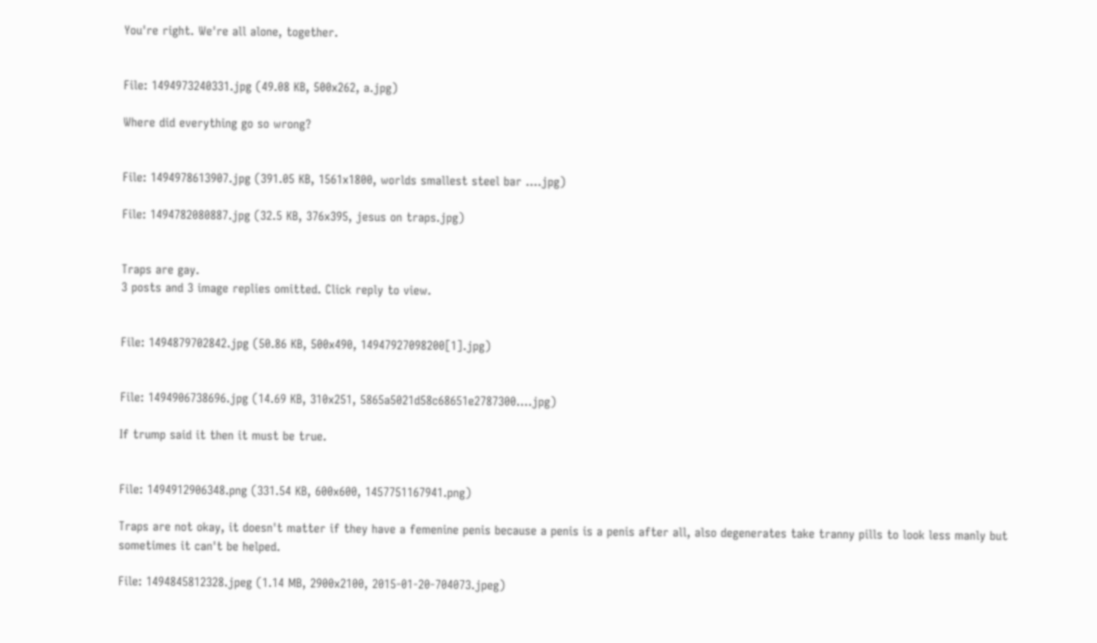You're right. We're all alone, together.


File: 1494973240331.jpg (49.08 KB, 500x262, a.jpg)

Where did everything go so wrong?


File: 1494978613907.jpg (391.05 KB, 1561x1800, worlds smallest steel bar ….jpg)

File: 1494782080887.jpg (32.5 KB, 376x395, jesus on traps.jpg)


Traps are gay.
3 posts and 3 image replies omitted. Click reply to view.


File: 1494879702842.jpg (50.86 KB, 500x490, 14947927098200[1].jpg)


File: 1494906738696.jpg (14.69 KB, 310x251, 5865a5021d58c68651e2787300….jpg)

If trump said it then it must be true.


File: 1494912906348.png (331.54 KB, 600x600, 1457751167941.png)

Traps are not okay, it doesn't matter if they have a femenine penis because a penis is a penis after all, also degenerates take tranny pills to look less manly but sometimes it can't be helped.

File: 1494845812328.jpeg (1.14 MB, 2900x2100, 2015-01-20-704073.jpeg)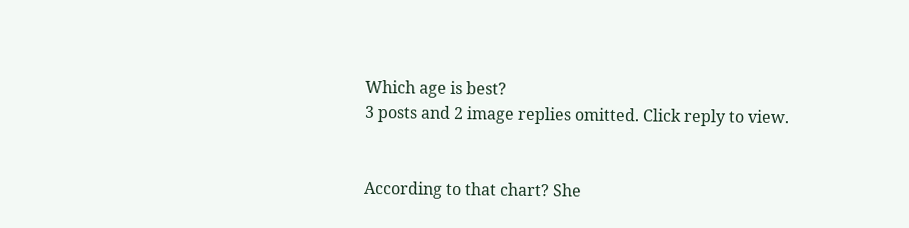Which age is best?
3 posts and 2 image replies omitted. Click reply to view.


According to that chart? She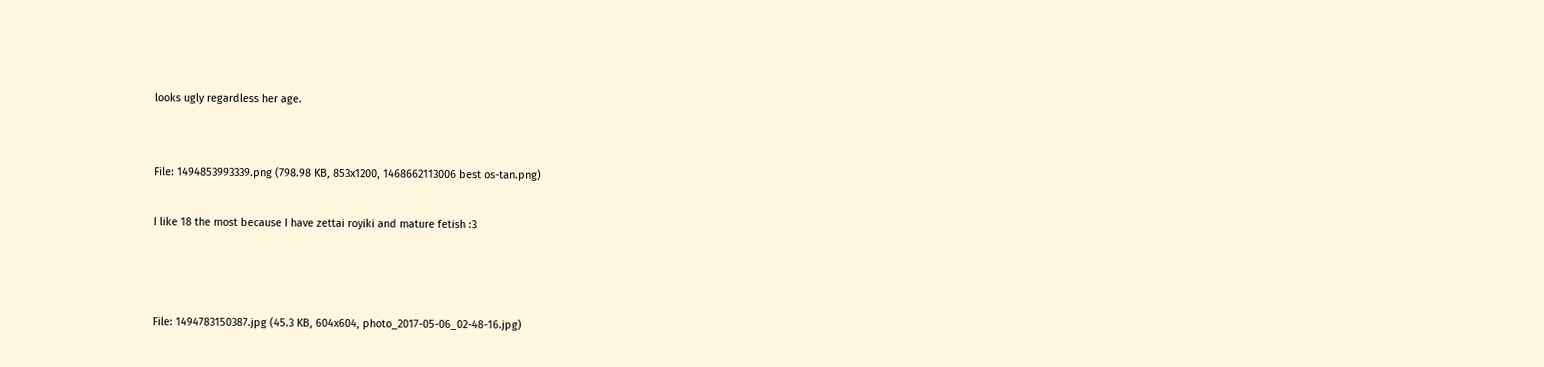looks ugly regardless her age.


File: 1494853993339.png (798.98 KB, 853x1200, 1468662113006 best os-tan.png)

I like 18 the most because I have zettai royiki and mature fetish :3



File: 1494783150387.jpg (45.3 KB, 604x604, photo_2017-05-06_02-48-16.jpg)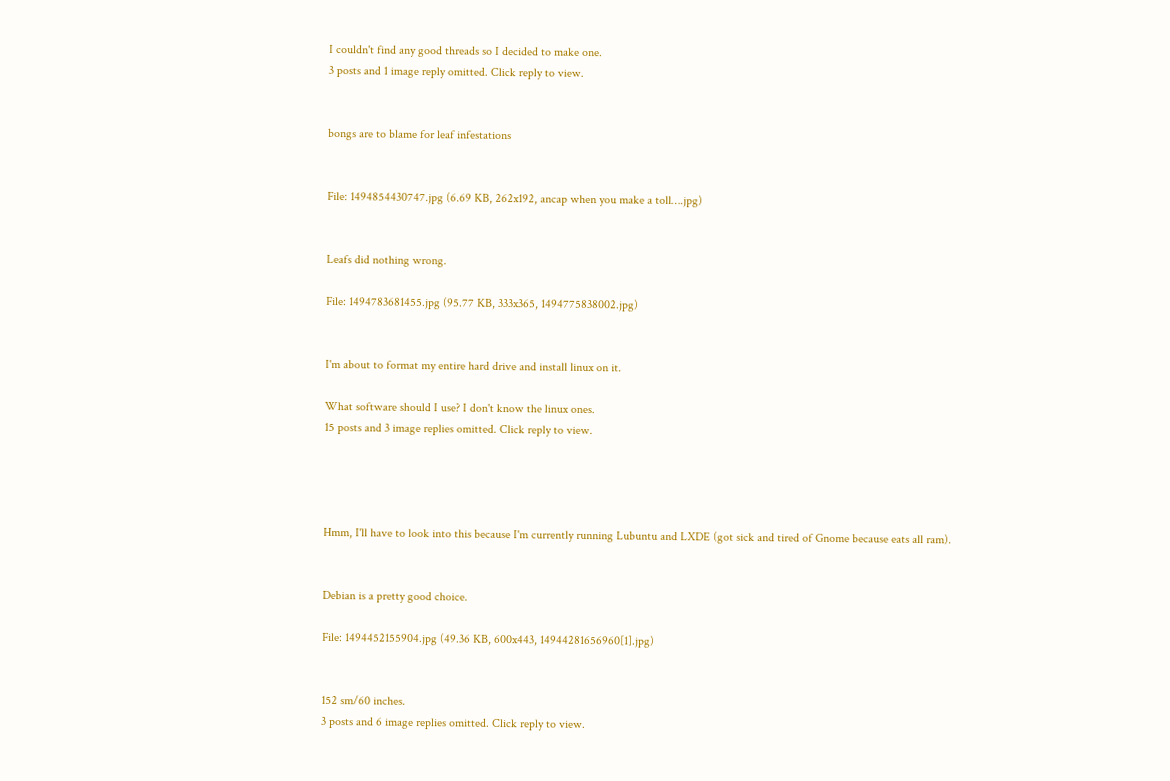I couldn't find any good threads so I decided to make one.
3 posts and 1 image reply omitted. Click reply to view.


bongs are to blame for leaf infestations


File: 1494854430747.jpg (6.69 KB, 262x192, ancap when you make a toll….jpg)


Leafs did nothing wrong.

File: 1494783681455.jpg (95.77 KB, 333x365, 1494775838002.jpg)


I'm about to format my entire hard drive and install linux on it.

What software should I use? I don't know the linux ones.
15 posts and 3 image replies omitted. Click reply to view.




Hmm, I'll have to look into this because I'm currently running Lubuntu and LXDE (got sick and tired of Gnome because eats all ram).


Debian is a pretty good choice.

File: 1494452155904.jpg (49.36 KB, 600x443, 14944281656960[1].jpg)


152 sm/60 inches.
3 posts and 6 image replies omitted. Click reply to view.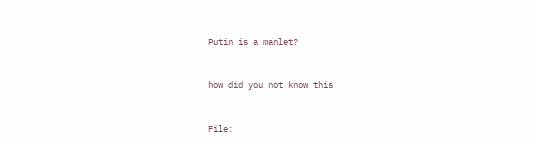Putin is a manlet?


how did you not know this


File: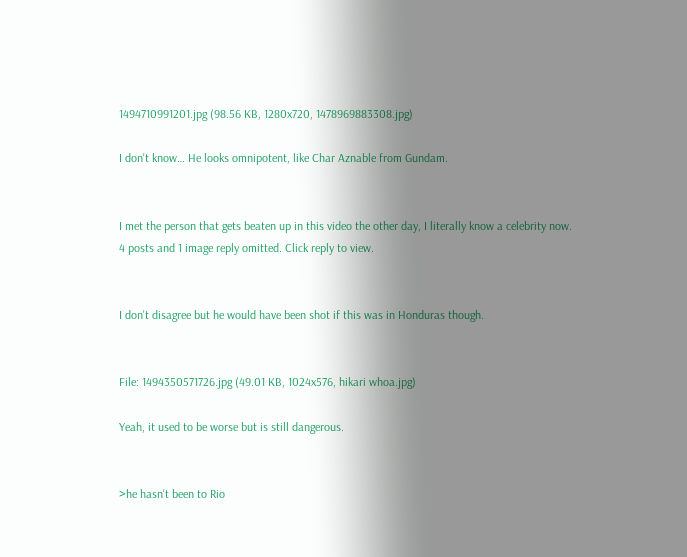1494710991201.jpg (98.56 KB, 1280x720, 1478969883308.jpg)

I don't know… He looks omnipotent, like Char Aznable from Gundam.


I met the person that gets beaten up in this video the other day, I literally know a celebrity now.
4 posts and 1 image reply omitted. Click reply to view.


I don't disagree but he would have been shot if this was in Honduras though.


File: 1494350571726.jpg (49.01 KB, 1024x576, hikari whoa.jpg)

Yeah, it used to be worse but is still dangerous.


>he hasn't been to Rio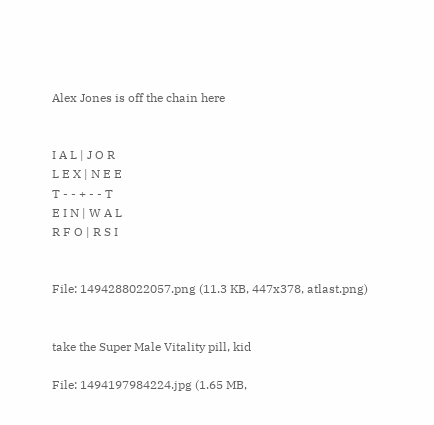Alex Jones is off the chain here


I A L | J O R
L E X | N E E
T - - + - - T
E I N | W A L
R F O | R S I


File: 1494288022057.png (11.3 KB, 447x378, atlast.png)


take the Super Male Vitality pill, kid

File: 1494197984224.jpg (1.65 MB,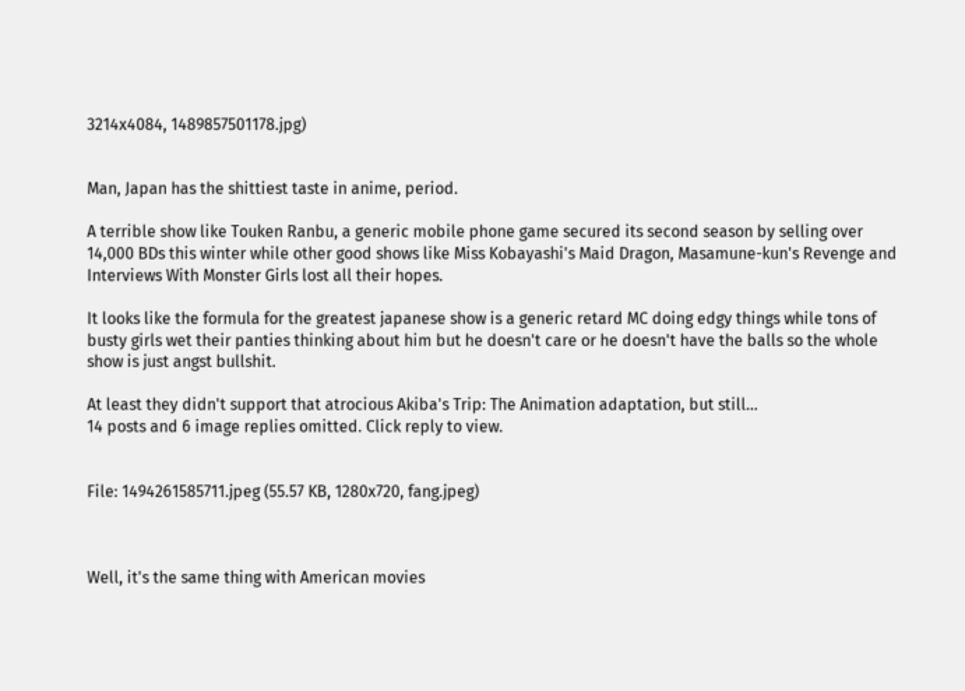3214x4084, 1489857501178.jpg)


Man, Japan has the shittiest taste in anime, period.

A terrible show like Touken Ranbu, a generic mobile phone game secured its second season by selling over 14,000 BDs this winter while other good shows like Miss Kobayashi's Maid Dragon, Masamune-kun's Revenge and Interviews With Monster Girls lost all their hopes.

It looks like the formula for the greatest japanese show is a generic retard MC doing edgy things while tons of busty girls wet their panties thinking about him but he doesn't care or he doesn't have the balls so the whole show is just angst bullshit.

At least they didn't support that atrocious Akiba's Trip: The Animation adaptation, but still…
14 posts and 6 image replies omitted. Click reply to view.


File: 1494261585711.jpeg (55.57 KB, 1280x720, fang.jpeg)



Well, it's the same thing with American movies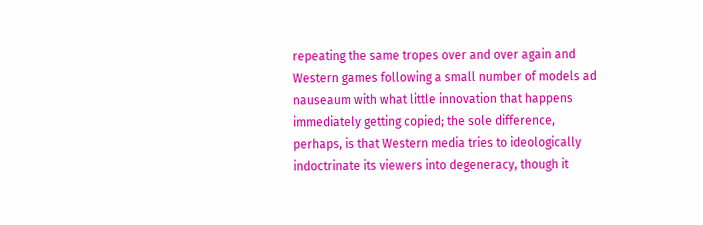repeating the same tropes over and over again and Western games following a small number of models ad nauseaum with what little innovation that happens immediately getting copied; the sole difference, perhaps, is that Western media tries to ideologically indoctrinate its viewers into degeneracy, though it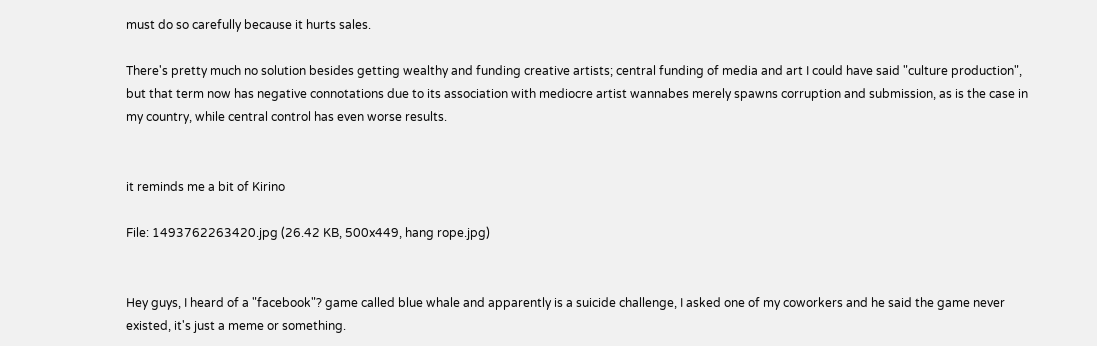must do so carefully because it hurts sales.

There's pretty much no solution besides getting wealthy and funding creative artists; central funding of media and art I could have said "culture production", but that term now has negative connotations due to its association with mediocre artist wannabes merely spawns corruption and submission, as is the case in my country, while central control has even worse results.


it reminds me a bit of Kirino

File: 1493762263420.jpg (26.42 KB, 500x449, hang rope.jpg)


Hey guys, I heard of a "facebook"? game called blue whale and apparently is a suicide challenge, I asked one of my coworkers and he said the game never existed, it's just a meme or something.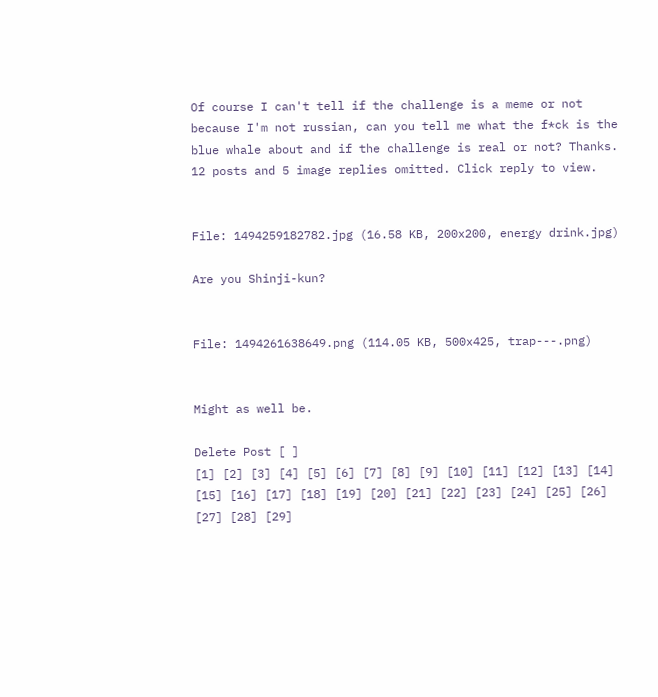Of course I can't tell if the challenge is a meme or not because I'm not russian, can you tell me what the f*ck is the blue whale about and if the challenge is real or not? Thanks.
12 posts and 5 image replies omitted. Click reply to view.


File: 1494259182782.jpg (16.58 KB, 200x200, energy drink.jpg)

Are you Shinji-kun?


File: 1494261638649.png (114.05 KB, 500x425, trap---.png)


Might as well be.

Delete Post [ ]
[1] [2] [3] [4] [5] [6] [7] [8] [9] [10] [11] [12] [13] [14] [15] [16] [17] [18] [19] [20] [21] [22] [23] [24] [25] [26] [27] [28] [29]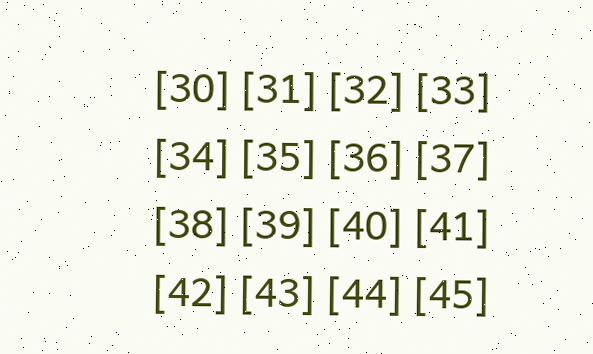[30] [31] [32] [33] [34] [35] [36] [37] [38] [39] [40] [41] [42] [43] [44] [45]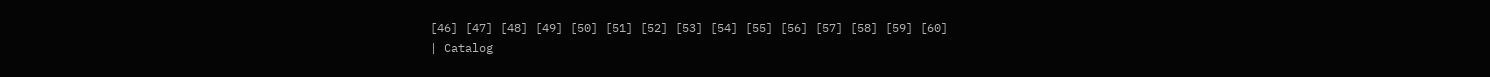[46] [47] [48] [49] [50] [51] [52] [53] [54] [55] [56] [57] [58] [59] [60]
| Catalog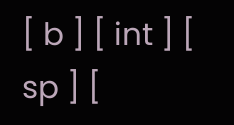[ b ] [ int ] [ sp ] [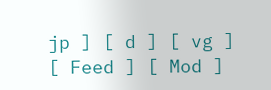jp ] [ d ] [ vg ] [ Feed ] [ Mod ]